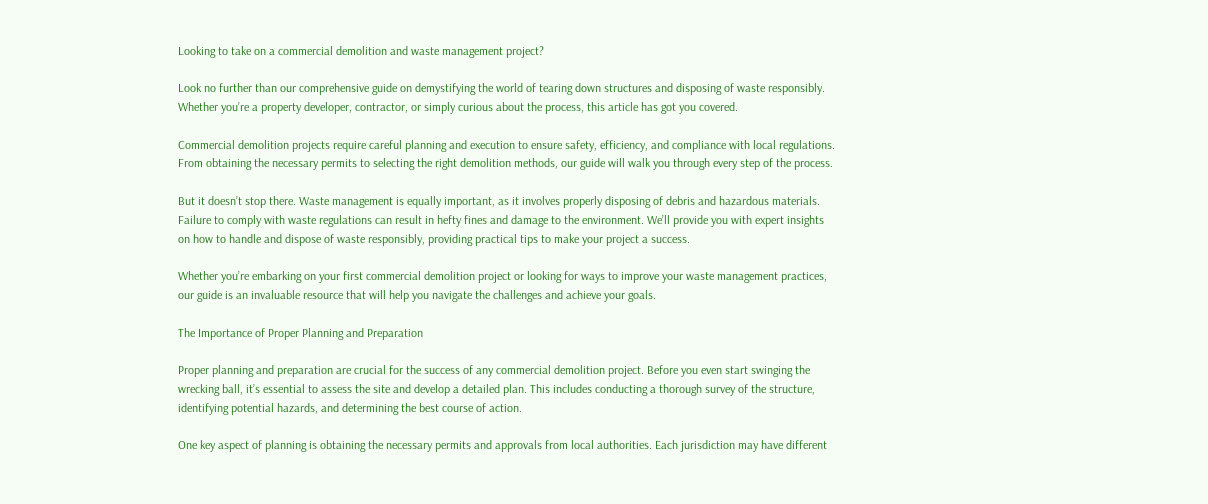Looking to take on a commercial demolition and waste management project?

Look no further than our comprehensive guide on demystifying the world of tearing down structures and disposing of waste responsibly. Whether you’re a property developer, contractor, or simply curious about the process, this article has got you covered.

Commercial demolition projects require careful planning and execution to ensure safety, efficiency, and compliance with local regulations. From obtaining the necessary permits to selecting the right demolition methods, our guide will walk you through every step of the process.

But it doesn’t stop there. Waste management is equally important, as it involves properly disposing of debris and hazardous materials. Failure to comply with waste regulations can result in hefty fines and damage to the environment. We’ll provide you with expert insights on how to handle and dispose of waste responsibly, providing practical tips to make your project a success.

Whether you’re embarking on your first commercial demolition project or looking for ways to improve your waste management practices, our guide is an invaluable resource that will help you navigate the challenges and achieve your goals.

The Importance of Proper Planning and Preparation

Proper planning and preparation are crucial for the success of any commercial demolition project. Before you even start swinging the wrecking ball, it’s essential to assess the site and develop a detailed plan. This includes conducting a thorough survey of the structure, identifying potential hazards, and determining the best course of action.

One key aspect of planning is obtaining the necessary permits and approvals from local authorities. Each jurisdiction may have different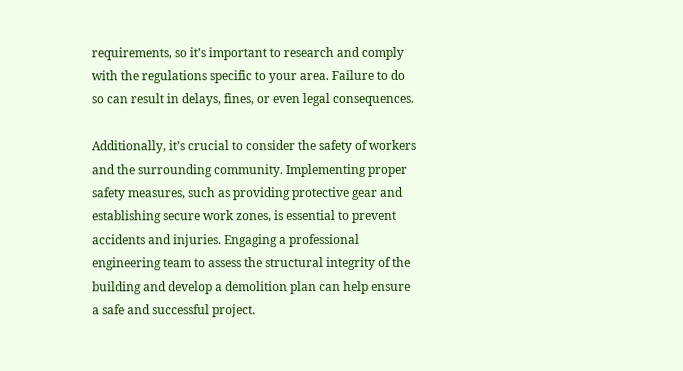requirements, so it’s important to research and comply with the regulations specific to your area. Failure to do so can result in delays, fines, or even legal consequences.

Additionally, it’s crucial to consider the safety of workers and the surrounding community. Implementing proper safety measures, such as providing protective gear and establishing secure work zones, is essential to prevent accidents and injuries. Engaging a professional engineering team to assess the structural integrity of the building and develop a demolition plan can help ensure a safe and successful project.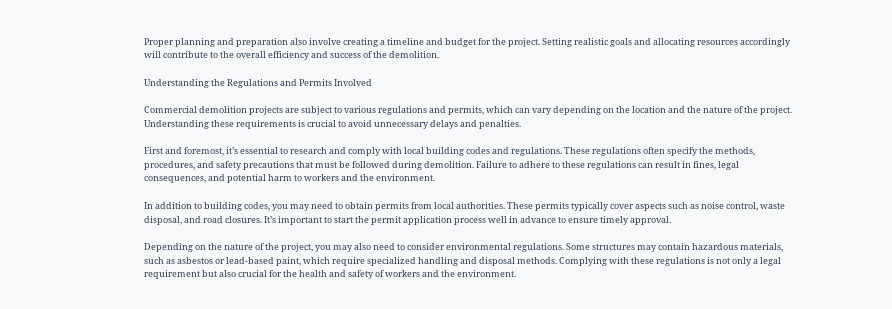Proper planning and preparation also involve creating a timeline and budget for the project. Setting realistic goals and allocating resources accordingly will contribute to the overall efficiency and success of the demolition.

Understanding the Regulations and Permits Involved

Commercial demolition projects are subject to various regulations and permits, which can vary depending on the location and the nature of the project. Understanding these requirements is crucial to avoid unnecessary delays and penalties.

First and foremost, it’s essential to research and comply with local building codes and regulations. These regulations often specify the methods, procedures, and safety precautions that must be followed during demolition. Failure to adhere to these regulations can result in fines, legal consequences, and potential harm to workers and the environment.

In addition to building codes, you may need to obtain permits from local authorities. These permits typically cover aspects such as noise control, waste disposal, and road closures. It’s important to start the permit application process well in advance to ensure timely approval.

Depending on the nature of the project, you may also need to consider environmental regulations. Some structures may contain hazardous materials, such as asbestos or lead-based paint, which require specialized handling and disposal methods. Complying with these regulations is not only a legal requirement but also crucial for the health and safety of workers and the environment.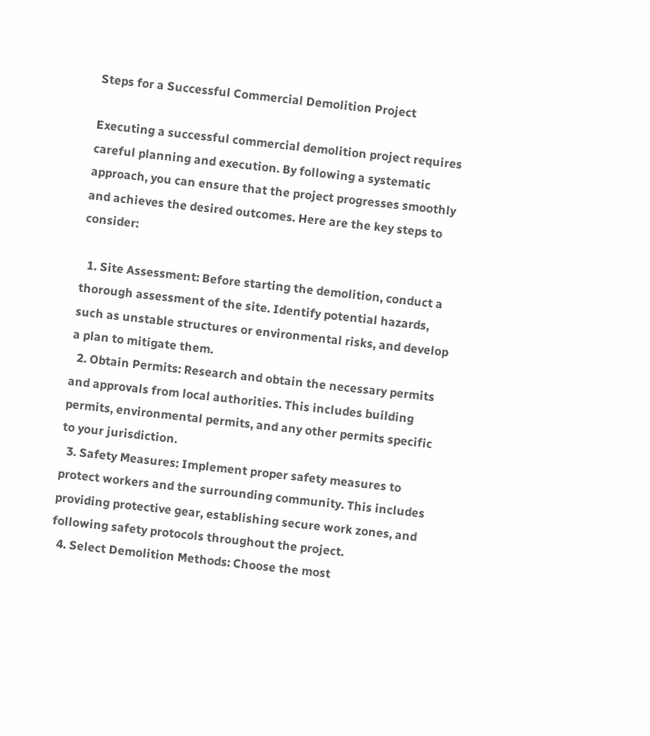Steps for a Successful Commercial Demolition Project

Executing a successful commercial demolition project requires careful planning and execution. By following a systematic approach, you can ensure that the project progresses smoothly and achieves the desired outcomes. Here are the key steps to consider:

  1. Site Assessment: Before starting the demolition, conduct a thorough assessment of the site. Identify potential hazards, such as unstable structures or environmental risks, and develop a plan to mitigate them.
  2. Obtain Permits: Research and obtain the necessary permits and approvals from local authorities. This includes building permits, environmental permits, and any other permits specific to your jurisdiction.
  3. Safety Measures: Implement proper safety measures to protect workers and the surrounding community. This includes providing protective gear, establishing secure work zones, and following safety protocols throughout the project.
  4. Select Demolition Methods: Choose the most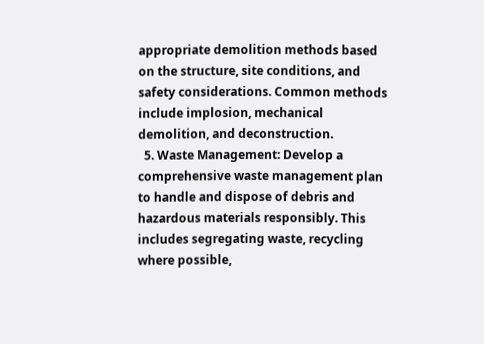appropriate demolition methods based on the structure, site conditions, and safety considerations. Common methods include implosion, mechanical demolition, and deconstruction.
  5. Waste Management: Develop a comprehensive waste management plan to handle and dispose of debris and hazardous materials responsibly. This includes segregating waste, recycling where possible,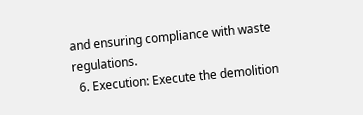and ensuring compliance with waste regulations.
  6. Execution: Execute the demolition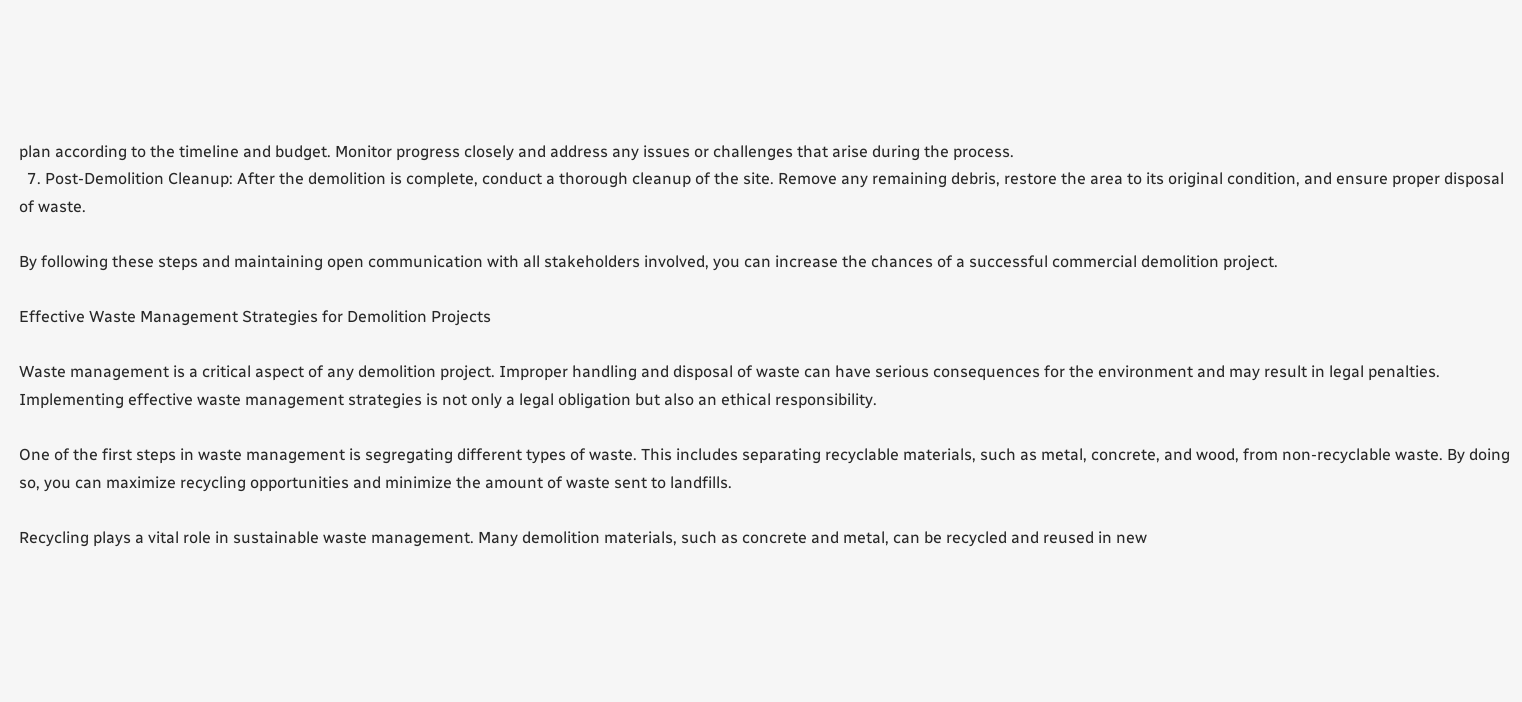plan according to the timeline and budget. Monitor progress closely and address any issues or challenges that arise during the process.
  7. Post-Demolition Cleanup: After the demolition is complete, conduct a thorough cleanup of the site. Remove any remaining debris, restore the area to its original condition, and ensure proper disposal of waste.

By following these steps and maintaining open communication with all stakeholders involved, you can increase the chances of a successful commercial demolition project.

Effective Waste Management Strategies for Demolition Projects

Waste management is a critical aspect of any demolition project. Improper handling and disposal of waste can have serious consequences for the environment and may result in legal penalties. Implementing effective waste management strategies is not only a legal obligation but also an ethical responsibility.

One of the first steps in waste management is segregating different types of waste. This includes separating recyclable materials, such as metal, concrete, and wood, from non-recyclable waste. By doing so, you can maximize recycling opportunities and minimize the amount of waste sent to landfills.

Recycling plays a vital role in sustainable waste management. Many demolition materials, such as concrete and metal, can be recycled and reused in new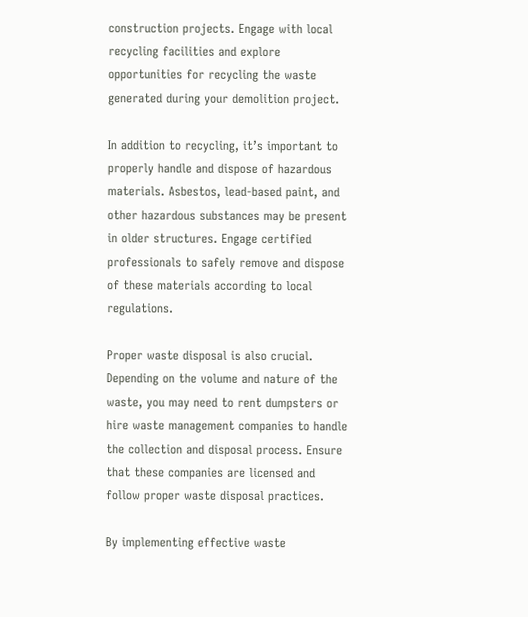construction projects. Engage with local recycling facilities and explore opportunities for recycling the waste generated during your demolition project.

In addition to recycling, it’s important to properly handle and dispose of hazardous materials. Asbestos, lead-based paint, and other hazardous substances may be present in older structures. Engage certified professionals to safely remove and dispose of these materials according to local regulations.

Proper waste disposal is also crucial. Depending on the volume and nature of the waste, you may need to rent dumpsters or hire waste management companies to handle the collection and disposal process. Ensure that these companies are licensed and follow proper waste disposal practices.

By implementing effective waste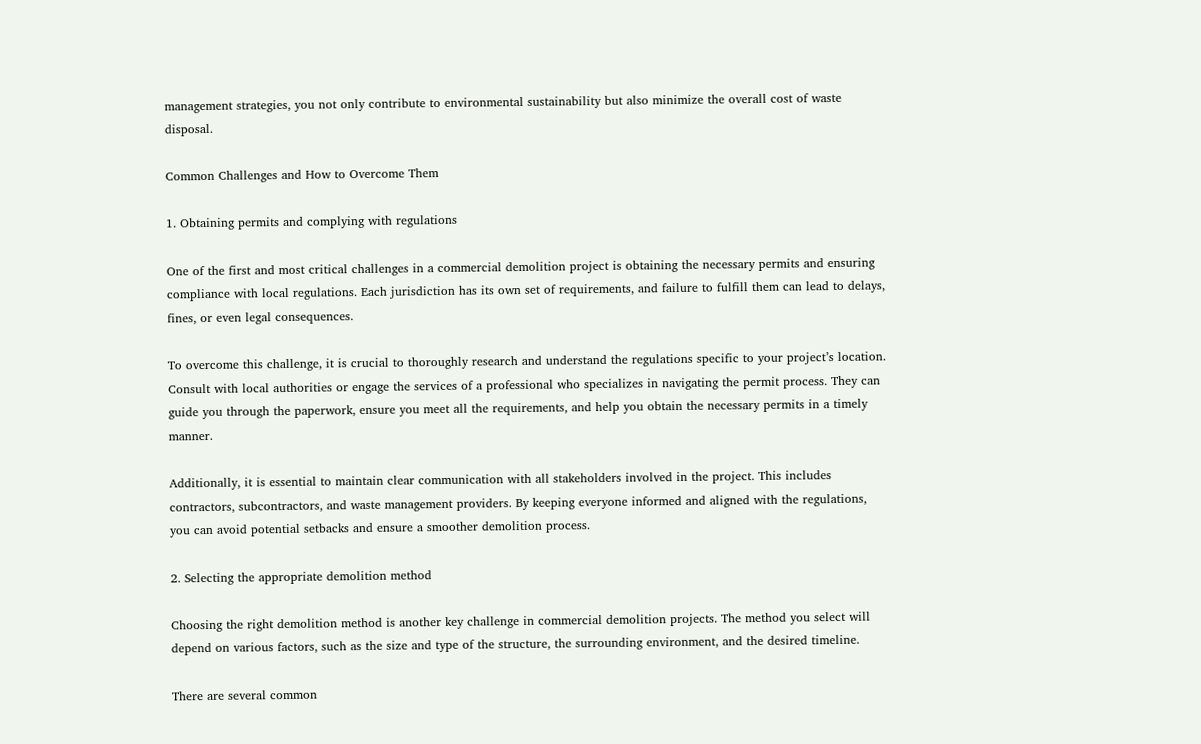management strategies, you not only contribute to environmental sustainability but also minimize the overall cost of waste disposal.

Common Challenges and How to Overcome Them

1. Obtaining permits and complying with regulations

One of the first and most critical challenges in a commercial demolition project is obtaining the necessary permits and ensuring compliance with local regulations. Each jurisdiction has its own set of requirements, and failure to fulfill them can lead to delays, fines, or even legal consequences.

To overcome this challenge, it is crucial to thoroughly research and understand the regulations specific to your project’s location. Consult with local authorities or engage the services of a professional who specializes in navigating the permit process. They can guide you through the paperwork, ensure you meet all the requirements, and help you obtain the necessary permits in a timely manner.

Additionally, it is essential to maintain clear communication with all stakeholders involved in the project. This includes contractors, subcontractors, and waste management providers. By keeping everyone informed and aligned with the regulations, you can avoid potential setbacks and ensure a smoother demolition process.

2. Selecting the appropriate demolition method

Choosing the right demolition method is another key challenge in commercial demolition projects. The method you select will depend on various factors, such as the size and type of the structure, the surrounding environment, and the desired timeline.

There are several common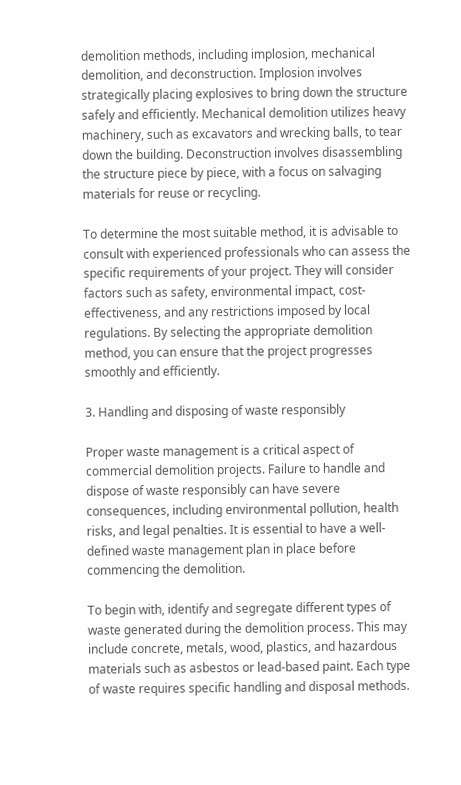demolition methods, including implosion, mechanical demolition, and deconstruction. Implosion involves strategically placing explosives to bring down the structure safely and efficiently. Mechanical demolition utilizes heavy machinery, such as excavators and wrecking balls, to tear down the building. Deconstruction involves disassembling the structure piece by piece, with a focus on salvaging materials for reuse or recycling.

To determine the most suitable method, it is advisable to consult with experienced professionals who can assess the specific requirements of your project. They will consider factors such as safety, environmental impact, cost-effectiveness, and any restrictions imposed by local regulations. By selecting the appropriate demolition method, you can ensure that the project progresses smoothly and efficiently.

3. Handling and disposing of waste responsibly

Proper waste management is a critical aspect of commercial demolition projects. Failure to handle and dispose of waste responsibly can have severe consequences, including environmental pollution, health risks, and legal penalties. It is essential to have a well-defined waste management plan in place before commencing the demolition.

To begin with, identify and segregate different types of waste generated during the demolition process. This may include concrete, metals, wood, plastics, and hazardous materials such as asbestos or lead-based paint. Each type of waste requires specific handling and disposal methods.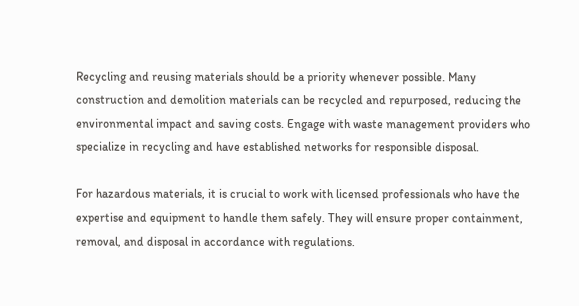Recycling and reusing materials should be a priority whenever possible. Many construction and demolition materials can be recycled and repurposed, reducing the environmental impact and saving costs. Engage with waste management providers who specialize in recycling and have established networks for responsible disposal.

For hazardous materials, it is crucial to work with licensed professionals who have the expertise and equipment to handle them safely. They will ensure proper containment, removal, and disposal in accordance with regulations.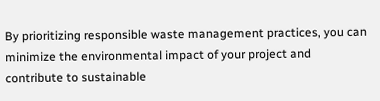By prioritizing responsible waste management practices, you can minimize the environmental impact of your project and contribute to sustainable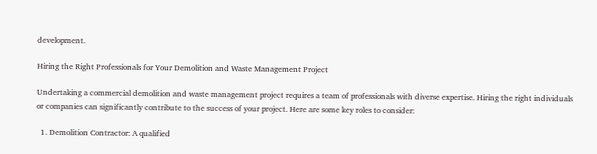development.

Hiring the Right Professionals for Your Demolition and Waste Management Project

Undertaking a commercial demolition and waste management project requires a team of professionals with diverse expertise. Hiring the right individuals or companies can significantly contribute to the success of your project. Here are some key roles to consider:

  1. Demolition Contractor: A qualified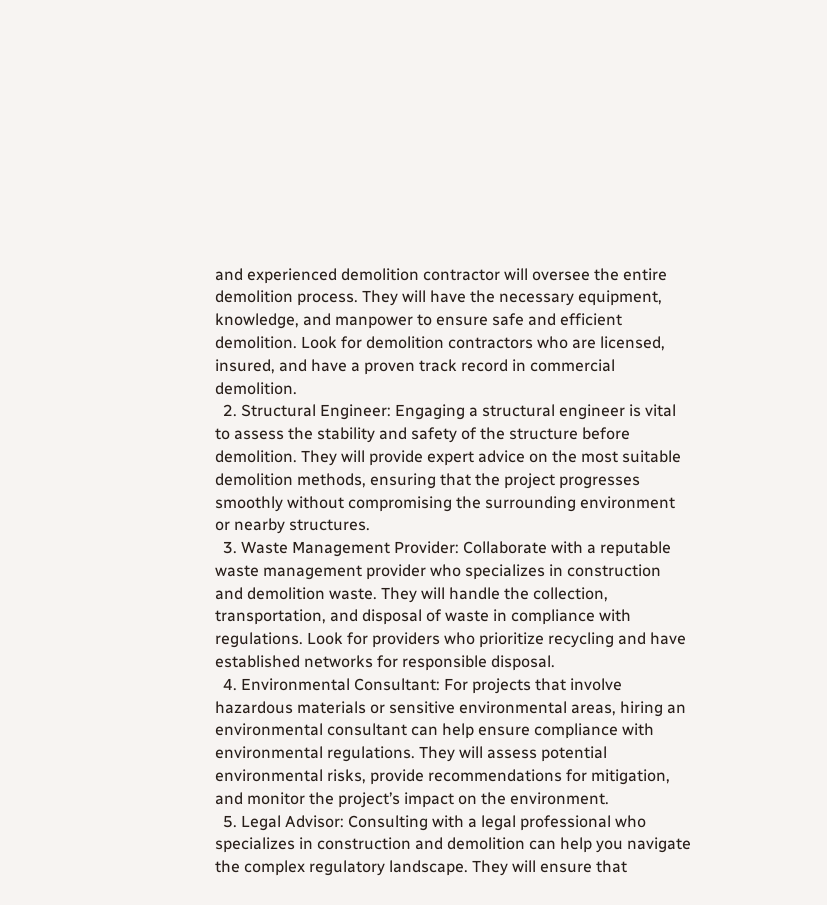and experienced demolition contractor will oversee the entire demolition process. They will have the necessary equipment, knowledge, and manpower to ensure safe and efficient demolition. Look for demolition contractors who are licensed, insured, and have a proven track record in commercial demolition.
  2. Structural Engineer: Engaging a structural engineer is vital to assess the stability and safety of the structure before demolition. They will provide expert advice on the most suitable demolition methods, ensuring that the project progresses smoothly without compromising the surrounding environment or nearby structures.
  3. Waste Management Provider: Collaborate with a reputable waste management provider who specializes in construction and demolition waste. They will handle the collection, transportation, and disposal of waste in compliance with regulations. Look for providers who prioritize recycling and have established networks for responsible disposal.
  4. Environmental Consultant: For projects that involve hazardous materials or sensitive environmental areas, hiring an environmental consultant can help ensure compliance with environmental regulations. They will assess potential environmental risks, provide recommendations for mitigation, and monitor the project’s impact on the environment.
  5. Legal Advisor: Consulting with a legal professional who specializes in construction and demolition can help you navigate the complex regulatory landscape. They will ensure that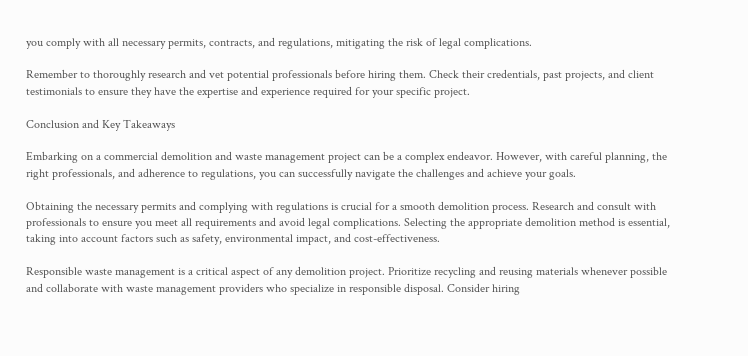you comply with all necessary permits, contracts, and regulations, mitigating the risk of legal complications.

Remember to thoroughly research and vet potential professionals before hiring them. Check their credentials, past projects, and client testimonials to ensure they have the expertise and experience required for your specific project.

Conclusion and Key Takeaways

Embarking on a commercial demolition and waste management project can be a complex endeavor. However, with careful planning, the right professionals, and adherence to regulations, you can successfully navigate the challenges and achieve your goals.

Obtaining the necessary permits and complying with regulations is crucial for a smooth demolition process. Research and consult with professionals to ensure you meet all requirements and avoid legal complications. Selecting the appropriate demolition method is essential, taking into account factors such as safety, environmental impact, and cost-effectiveness.

Responsible waste management is a critical aspect of any demolition project. Prioritize recycling and reusing materials whenever possible and collaborate with waste management providers who specialize in responsible disposal. Consider hiring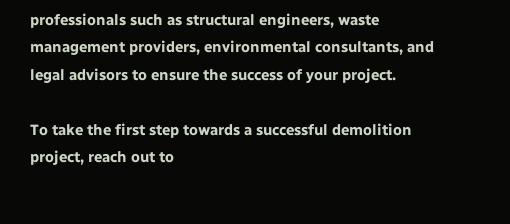professionals such as structural engineers, waste management providers, environmental consultants, and legal advisors to ensure the success of your project.

To take the first step towards a successful demolition project, reach out to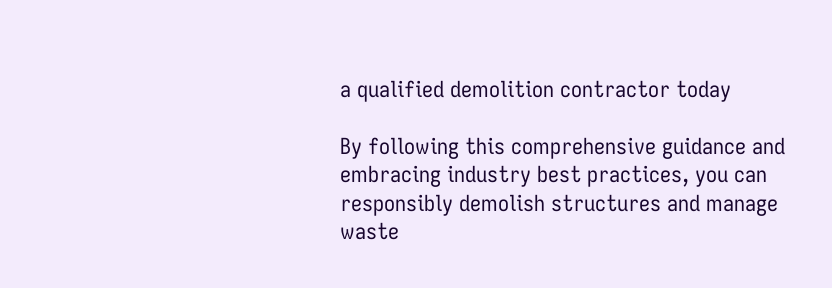a qualified demolition contractor today

By following this comprehensive guidance and embracing industry best practices, you can responsibly demolish structures and manage waste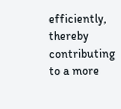efficiently, thereby contributing to a more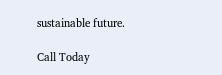sustainable future.

Call Today